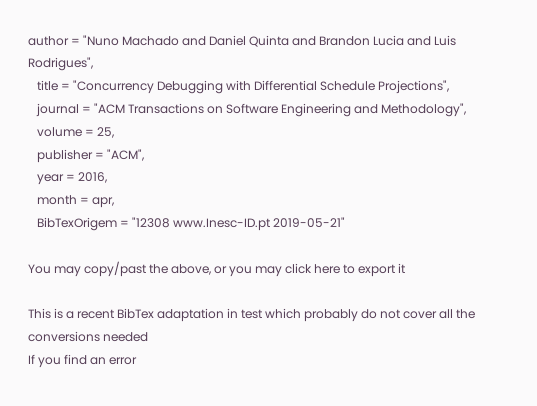author = "Nuno Machado and Daniel Quinta and Brandon Lucia and Luis Rodrigues",
   title = "Concurrency Debugging with Differential Schedule Projections",
   journal = "ACM Transactions on Software Engineering and Methodology",
   volume = 25,
   publisher = "ACM",
   year = 2016,
   month = apr,
   BibTexOrigem = "12308 www.Inesc-ID.pt 2019-05-21"

You may copy/past the above, or you may click here to export it

This is a recent BibTex adaptation in test which probably do not cover all the conversions needed
If you find an error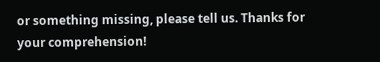or something missing, please tell us. Thanks for your comprehension!